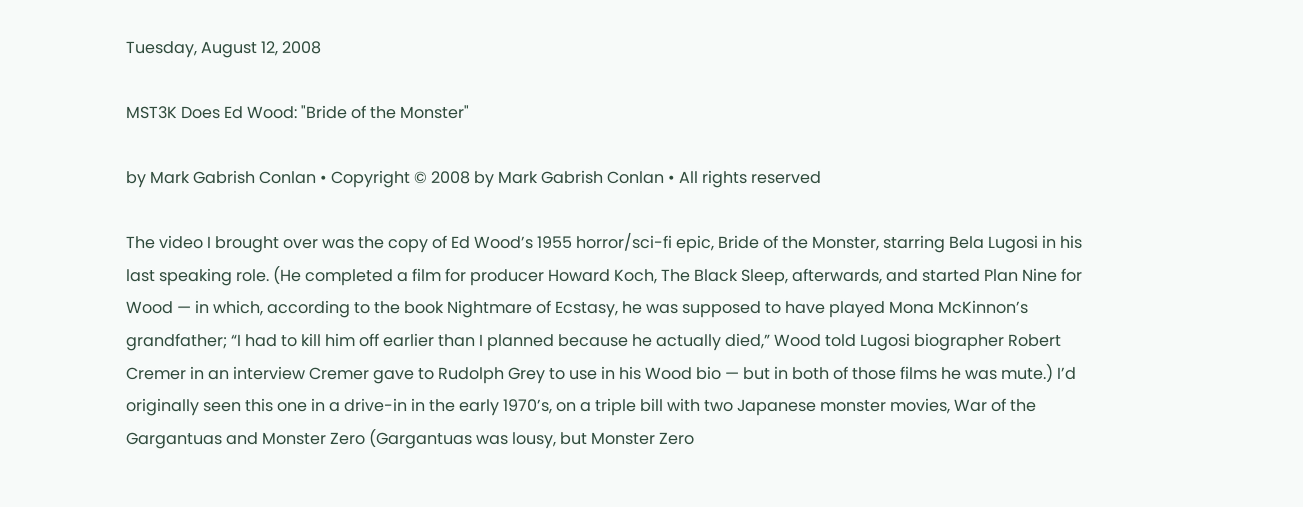Tuesday, August 12, 2008

MST3K Does Ed Wood: "Bride of the Monster"

by Mark Gabrish Conlan • Copyright © 2008 by Mark Gabrish Conlan • All rights reserved

The video I brought over was the copy of Ed Wood’s 1955 horror/sci-fi epic, Bride of the Monster, starring Bela Lugosi in his last speaking role. (He completed a film for producer Howard Koch, The Black Sleep, afterwards, and started Plan Nine for Wood — in which, according to the book Nightmare of Ecstasy, he was supposed to have played Mona McKinnon’s grandfather; “I had to kill him off earlier than I planned because he actually died,” Wood told Lugosi biographer Robert Cremer in an interview Cremer gave to Rudolph Grey to use in his Wood bio — but in both of those films he was mute.) I’d originally seen this one in a drive-in in the early 1970’s, on a triple bill with two Japanese monster movies, War of the Gargantuas and Monster Zero (Gargantuas was lousy, but Monster Zero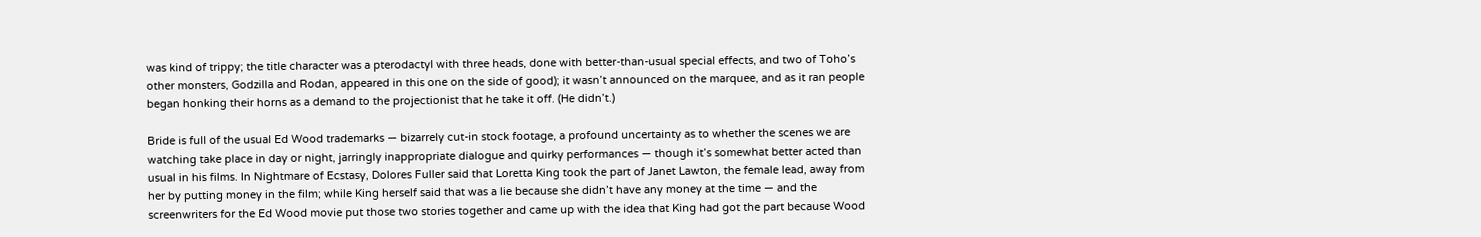was kind of trippy; the title character was a pterodactyl with three heads, done with better-than-usual special effects, and two of Toho’s other monsters, Godzilla and Rodan, appeared in this one on the side of good); it wasn’t announced on the marquee, and as it ran people began honking their horns as a demand to the projectionist that he take it off. (He didn’t.)

Bride is full of the usual Ed Wood trademarks — bizarrely cut-in stock footage, a profound uncertainty as to whether the scenes we are watching take place in day or night, jarringly inappropriate dialogue and quirky performances — though it’s somewhat better acted than usual in his films. In Nightmare of Ecstasy, Dolores Fuller said that Loretta King took the part of Janet Lawton, the female lead, away from her by putting money in the film; while King herself said that was a lie because she didn’t have any money at the time — and the screenwriters for the Ed Wood movie put those two stories together and came up with the idea that King had got the part because Wood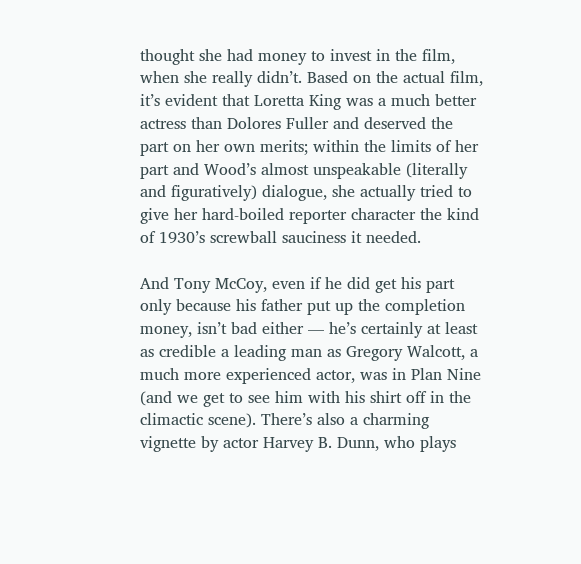thought she had money to invest in the film, when she really didn’t. Based on the actual film, it’s evident that Loretta King was a much better actress than Dolores Fuller and deserved the part on her own merits; within the limits of her part and Wood’s almost unspeakable (literally and figuratively) dialogue, she actually tried to give her hard-boiled reporter character the kind of 1930’s screwball sauciness it needed.

And Tony McCoy, even if he did get his part only because his father put up the completion money, isn’t bad either — he’s certainly at least as credible a leading man as Gregory Walcott, a much more experienced actor, was in Plan Nine (and we get to see him with his shirt off in the climactic scene). There’s also a charming vignette by actor Harvey B. Dunn, who plays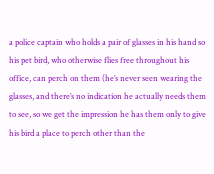a police captain who holds a pair of glasses in his hand so his pet bird, who otherwise flies free throughout his office, can perch on them (he’s never seen wearing the glasses, and there’s no indication he actually needs them to see, so we get the impression he has them only to give his bird a place to perch other than the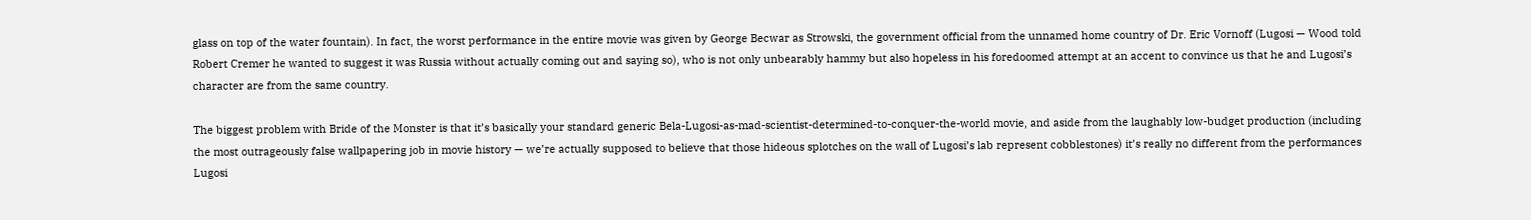glass on top of the water fountain). In fact, the worst performance in the entire movie was given by George Becwar as Strowski, the government official from the unnamed home country of Dr. Eric Vornoff (Lugosi — Wood told Robert Cremer he wanted to suggest it was Russia without actually coming out and saying so), who is not only unbearably hammy but also hopeless in his foredoomed attempt at an accent to convince us that he and Lugosi’s character are from the same country.

The biggest problem with Bride of the Monster is that it’s basically your standard generic Bela-Lugosi-as-mad-scientist-determined-to-conquer-the-world movie, and aside from the laughably low-budget production (including the most outrageously false wallpapering job in movie history — we’re actually supposed to believe that those hideous splotches on the wall of Lugosi’s lab represent cobblestones) it’s really no different from the performances Lugosi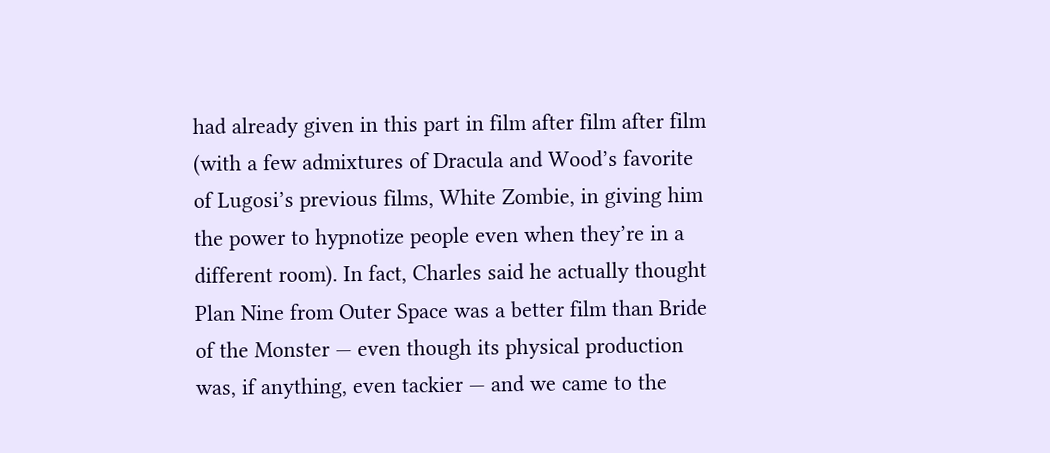had already given in this part in film after film after film (with a few admixtures of Dracula and Wood’s favorite of Lugosi’s previous films, White Zombie, in giving him the power to hypnotize people even when they’re in a different room). In fact, Charles said he actually thought Plan Nine from Outer Space was a better film than Bride of the Monster — even though its physical production was, if anything, even tackier — and we came to the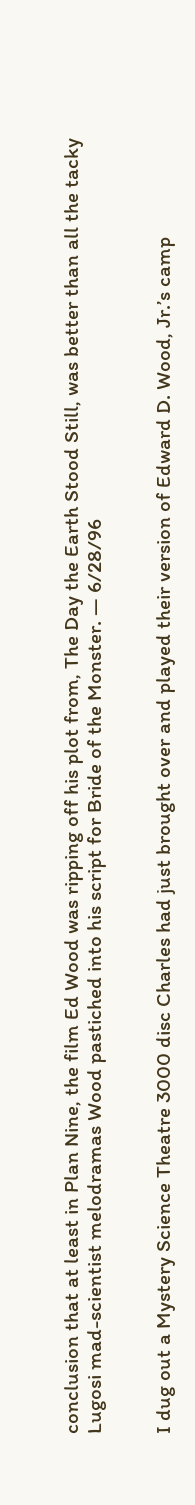conclusion that at least in Plan Nine, the film Ed Wood was ripping off his plot from, The Day the Earth Stood Still, was better than all the tacky Lugosi mad-scientist melodramas Wood pastiched into his script for Bride of the Monster. — 6/28/96


I dug out a Mystery Science Theatre 3000 disc Charles had just brought over and played their version of Edward D. Wood, Jr.’s camp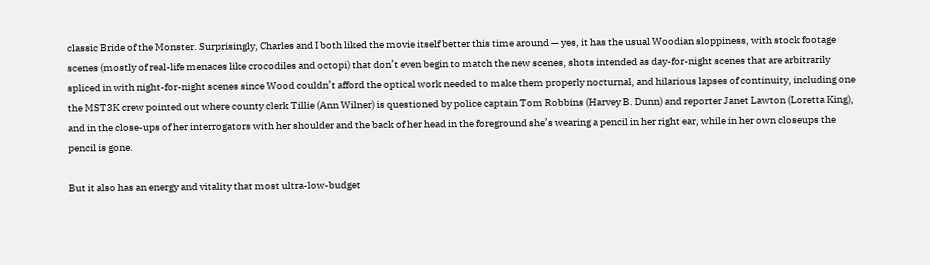classic Bride of the Monster. Surprisingly, Charles and I both liked the movie itself better this time around — yes, it has the usual Woodian sloppiness, with stock footage scenes (mostly of real-life menaces like crocodiles and octopi) that don’t even begin to match the new scenes, shots intended as day-for-night scenes that are arbitrarily spliced in with night-for-night scenes since Wood couldn’t afford the optical work needed to make them properly nocturnal, and hilarious lapses of continuity, including one the MST3K crew pointed out where county clerk Tillie (Ann Wilner) is questioned by police captain Tom Robbins (Harvey B. Dunn) and reporter Janet Lawton (Loretta King), and in the close-ups of her interrogators with her shoulder and the back of her head in the foreground she’s wearing a pencil in her right ear, while in her own closeups the pencil is gone.

But it also has an energy and vitality that most ultra-low-budget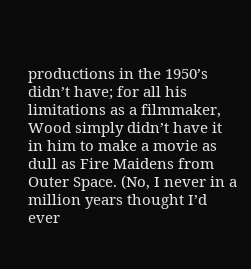productions in the 1950’s didn’t have; for all his limitations as a filmmaker, Wood simply didn’t have it in him to make a movie as dull as Fire Maidens from Outer Space. (No, I never in a million years thought I’d ever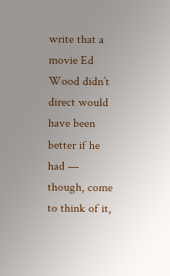write that a movie Ed Wood didn’t direct would have been better if he had — though, come to think of it,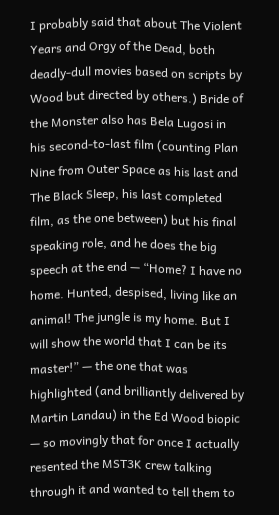I probably said that about The Violent Years and Orgy of the Dead, both deadly-dull movies based on scripts by Wood but directed by others.) Bride of the Monster also has Bela Lugosi in his second-to-last film (counting Plan Nine from Outer Space as his last and The Black Sleep, his last completed film, as the one between) but his final speaking role, and he does the big speech at the end — “Home? I have no home. Hunted, despised, living like an animal! The jungle is my home. But I will show the world that I can be its master!” — the one that was highlighted (and brilliantly delivered by Martin Landau) in the Ed Wood biopic — so movingly that for once I actually resented the MST3K crew talking through it and wanted to tell them to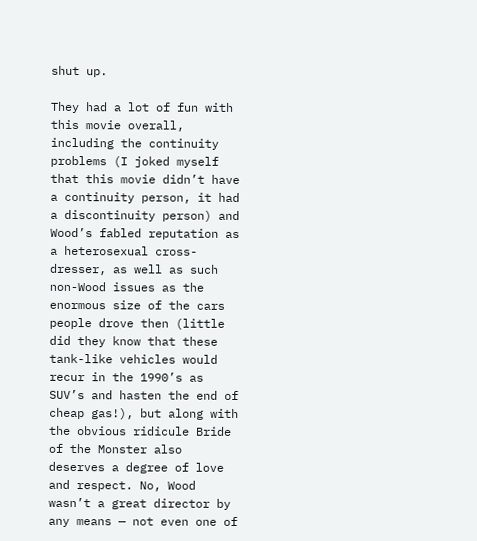shut up.

They had a lot of fun with this movie overall, including the continuity problems (I joked myself that this movie didn’t have a continuity person, it had a discontinuity person) and Wood’s fabled reputation as a heterosexual cross-dresser, as well as such non-Wood issues as the enormous size of the cars people drove then (little did they know that these tank-like vehicles would recur in the 1990’s as SUV’s and hasten the end of cheap gas!), but along with the obvious ridicule Bride of the Monster also deserves a degree of love and respect. No, Wood wasn’t a great director by any means — not even one of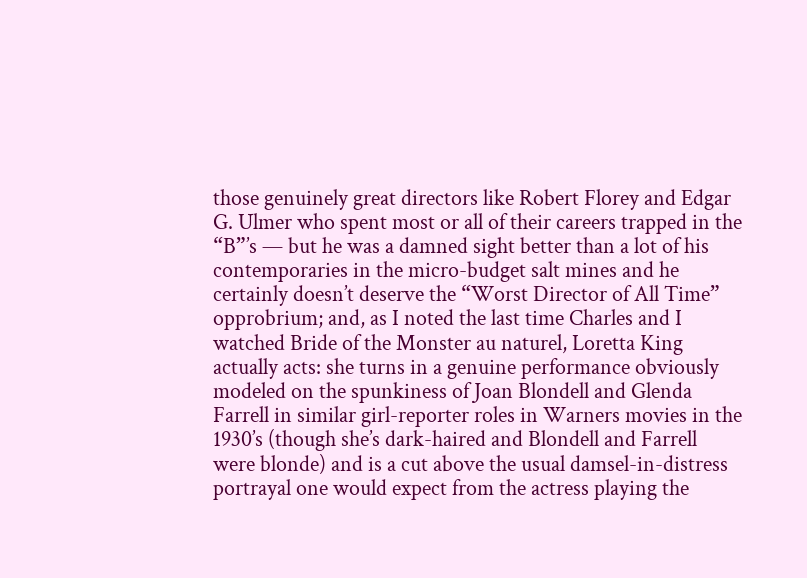those genuinely great directors like Robert Florey and Edgar G. Ulmer who spent most or all of their careers trapped in the “B”’s — but he was a damned sight better than a lot of his contemporaries in the micro-budget salt mines and he certainly doesn’t deserve the “Worst Director of All Time” opprobrium; and, as I noted the last time Charles and I watched Bride of the Monster au naturel, Loretta King actually acts: she turns in a genuine performance obviously modeled on the spunkiness of Joan Blondell and Glenda Farrell in similar girl-reporter roles in Warners movies in the 1930’s (though she’s dark-haired and Blondell and Farrell were blonde) and is a cut above the usual damsel-in-distress portrayal one would expect from the actress playing the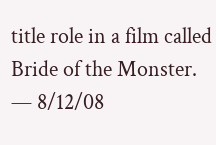title role in a film called Bride of the Monster. — 8/12/08